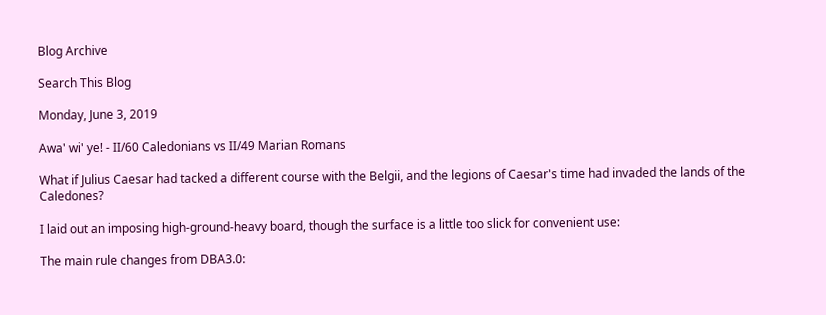Blog Archive

Search This Blog

Monday, June 3, 2019

Awa' wi' ye! - II/60 Caledonians vs II/49 Marian Romans

What if Julius Caesar had tacked a different course with the Belgii, and the legions of Caesar's time had invaded the lands of the Caledones?

I laid out an imposing high-ground-heavy board, though the surface is a little too slick for convenient use:

The main rule changes from DBA3.0: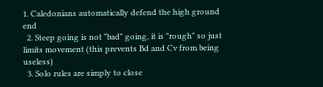1. Caledonians automatically defend the high ground end
  2. Steep going is not "bad" going, it is "rough" so just limits movement (this prevents Bd and Cv from being useless)
  3. Solo rules are simply to close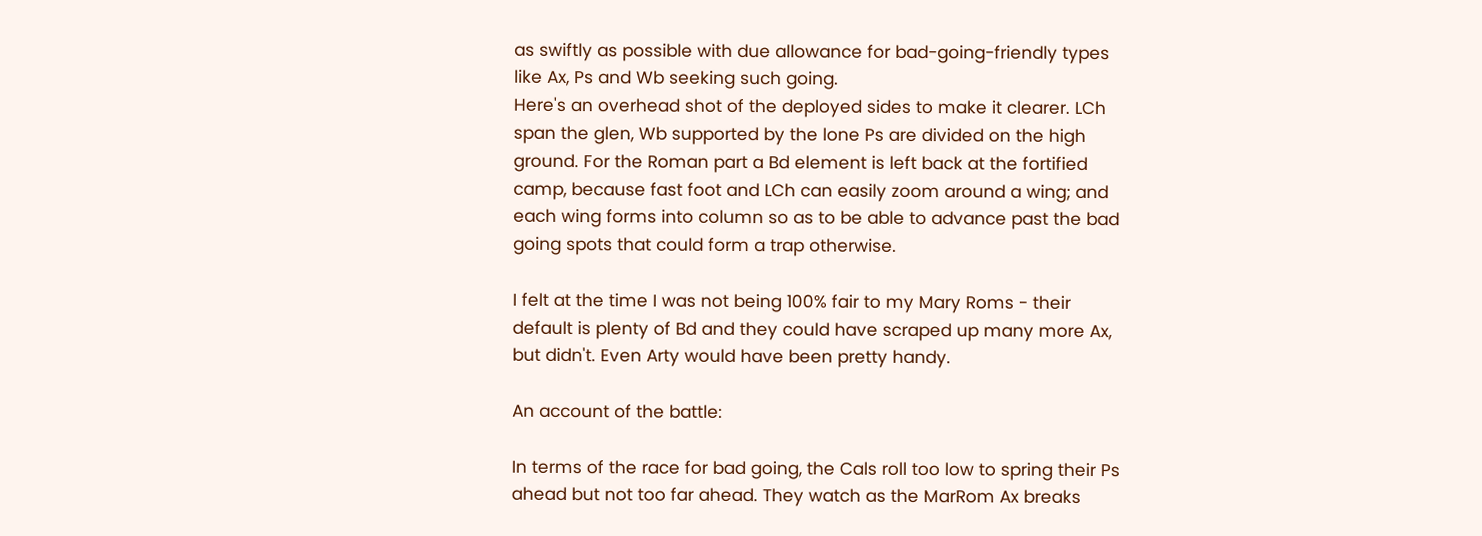as swiftly as possible with due allowance for bad-going-friendly types like Ax, Ps and Wb seeking such going.
Here's an overhead shot of the deployed sides to make it clearer. LCh span the glen, Wb supported by the lone Ps are divided on the high ground. For the Roman part a Bd element is left back at the fortified camp, because fast foot and LCh can easily zoom around a wing; and each wing forms into column so as to be able to advance past the bad going spots that could form a trap otherwise.

I felt at the time I was not being 100% fair to my Mary Roms - their default is plenty of Bd and they could have scraped up many more Ax, but didn't. Even Arty would have been pretty handy.

An account of the battle:

In terms of the race for bad going, the Cals roll too low to spring their Ps ahead but not too far ahead. They watch as the MarRom Ax breaks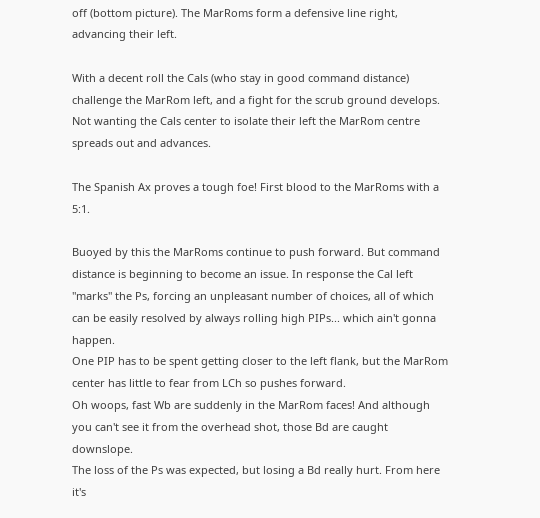off (bottom picture). The MarRoms form a defensive line right, advancing their left.

With a decent roll the Cals (who stay in good command distance) challenge the MarRom left, and a fight for the scrub ground develops. Not wanting the Cals center to isolate their left the MarRom centre spreads out and advances.

The Spanish Ax proves a tough foe! First blood to the MarRoms with a 5:1.

Buoyed by this the MarRoms continue to push forward. But command distance is beginning to become an issue. In response the Cal left "marks" the Ps, forcing an unpleasant number of choices, all of which can be easily resolved by always rolling high PIPs... which ain't gonna happen.
One PIP has to be spent getting closer to the left flank, but the MarRom center has little to fear from LCh so pushes forward.
Oh woops, fast Wb are suddenly in the MarRom faces! And although you can't see it from the overhead shot, those Bd are caught downslope.
The loss of the Ps was expected, but losing a Bd really hurt. From here it's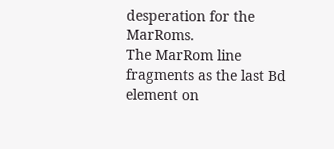desperation for the MarRoms.
The MarRom line fragments as the last Bd element on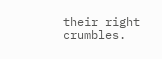their right crumbles.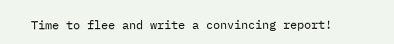Time to flee and write a convincing report!